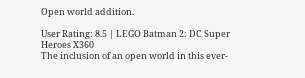Open world addition.

User Rating: 8.5 | LEGO Batman 2: DC Super Heroes X360
The inclusion of an open world in this ever-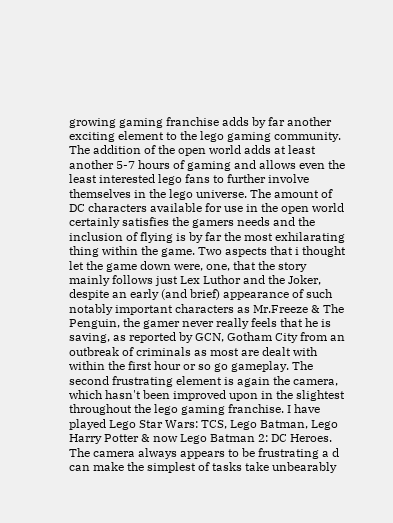growing gaming franchise adds by far another exciting element to the lego gaming community. The addition of the open world adds at least another 5-7 hours of gaming and allows even the least interested lego fans to further involve themselves in the lego universe. The amount of DC characters available for use in the open world certainly satisfies the gamers needs and the inclusion of flying is by far the most exhilarating thing within the game. Two aspects that i thought let the game down were, one, that the story mainly follows just Lex Luthor and the Joker, despite an early (and brief) appearance of such notably important characters as Mr.Freeze & The Penguin, the gamer never really feels that he is saving, as reported by GCN, Gotham City from an outbreak of criminals as most are dealt with within the first hour or so go gameplay. The second frustrating element is again the camera, which hasn't been improved upon in the slightest throughout the lego gaming franchise. I have played Lego Star Wars: TCS, Lego Batman, Lego Harry Potter & now Lego Batman 2: DC Heroes. The camera always appears to be frustrating a d can make the simplest of tasks take unbearably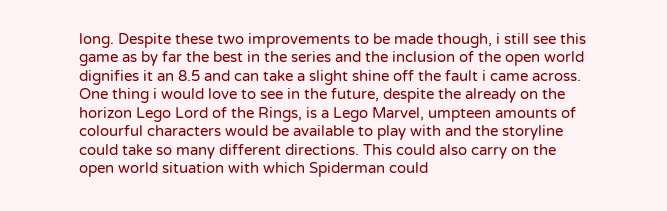long. Despite these two improvements to be made though, i still see this game as by far the best in the series and the inclusion of the open world dignifies it an 8.5 and can take a slight shine off the fault i came across. One thing i would love to see in the future, despite the already on the horizon Lego Lord of the Rings, is a Lego Marvel, umpteen amounts of colourful characters would be available to play with and the storyline could take so many different directions. This could also carry on the open world situation with which Spiderman could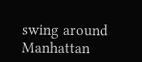swing around Manhattan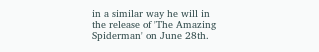in a similar way he will in the release of 'The Amazing Spiderman' on June 28th.